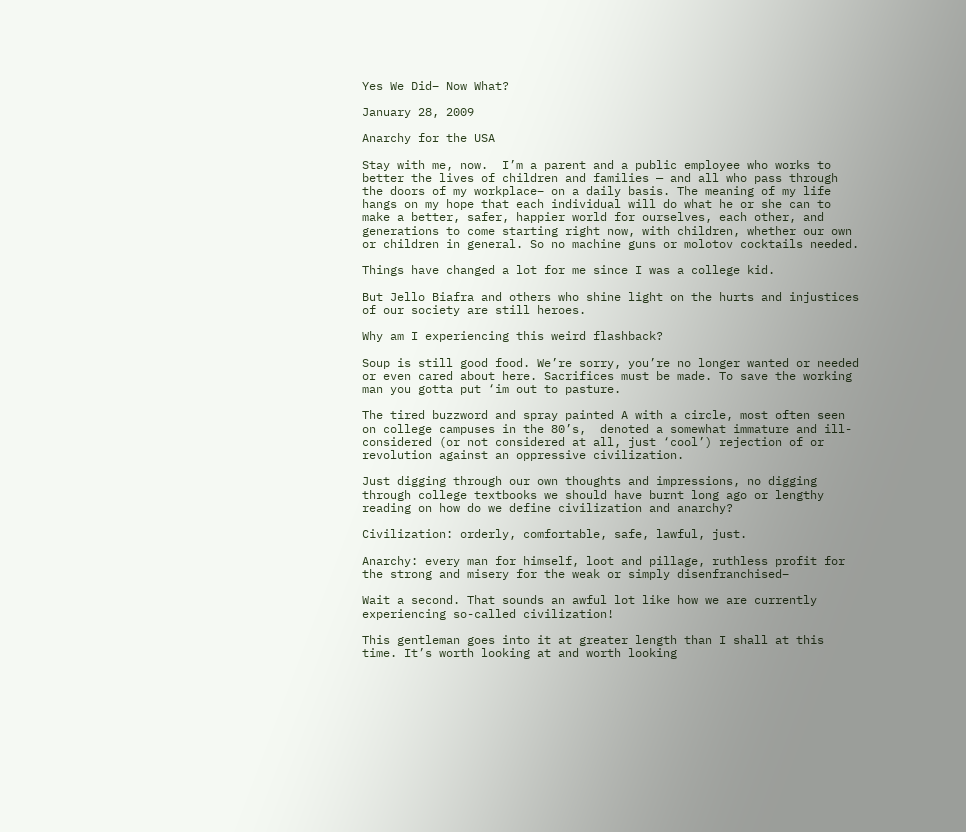Yes We Did– Now What?

January 28, 2009

Anarchy for the USA

Stay with me, now.  I’m a parent and a public employee who works to better the lives of children and families — and all who pass through the doors of my workplace– on a daily basis. The meaning of my life hangs on my hope that each individual will do what he or she can to make a better, safer, happier world for ourselves, each other, and generations to come starting right now, with children, whether our own or children in general. So no machine guns or molotov cocktails needed.

Things have changed a lot for me since I was a college kid.

But Jello Biafra and others who shine light on the hurts and injustices of our society are still heroes.

Why am I experiencing this weird flashback?

Soup is still good food. We’re sorry, you’re no longer wanted or needed or even cared about here. Sacrifices must be made. To save the working man you gotta put ‘im out to pasture.

The tired buzzword and spray painted A with a circle, most often seen on college campuses in the 80’s,  denoted a somewhat immature and ill-considered (or not considered at all, just ‘cool’) rejection of or  revolution against an oppressive civilization.

Just digging through our own thoughts and impressions, no digging through college textbooks we should have burnt long ago or lengthy reading on how do we define civilization and anarchy?

Civilization: orderly, comfortable, safe, lawful, just.

Anarchy: every man for himself, loot and pillage, ruthless profit for the strong and misery for the weak or simply disenfranchised–

Wait a second. That sounds an awful lot like how we are currently experiencing so-called civilization!

This gentleman goes into it at greater length than I shall at this time. It’s worth looking at and worth looking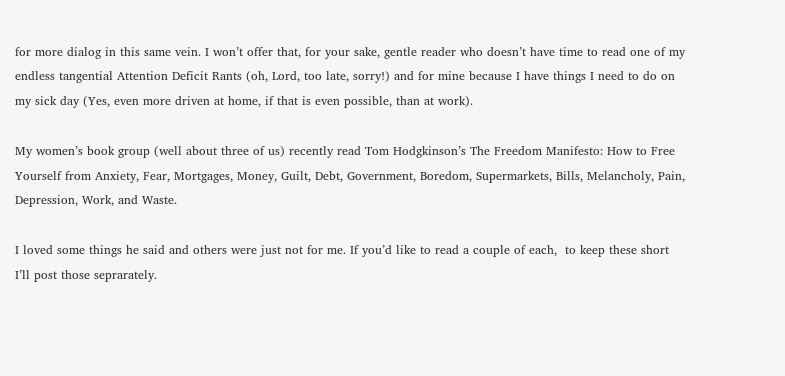for more dialog in this same vein. I won’t offer that, for your sake, gentle reader who doesn’t have time to read one of my endless tangential Attention Deficit Rants (oh, Lord, too late, sorry!) and for mine because I have things I need to do on my sick day (Yes, even more driven at home, if that is even possible, than at work).

My women’s book group (well about three of us) recently read Tom Hodgkinson’s The Freedom Manifesto: How to Free Yourself from Anxiety, Fear, Mortgages, Money, Guilt, Debt, Government, Boredom, Supermarkets, Bills, Melancholy, Pain, Depression, Work, and Waste.

I loved some things he said and others were just not for me. If you’d like to read a couple of each,  to keep these short I’ll post those seprarately.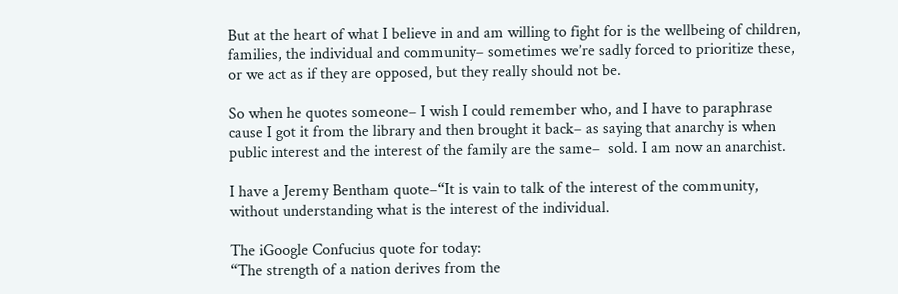But at the heart of what I believe in and am willing to fight for is the wellbeing of children, families, the individual and community– sometimes we’re sadly forced to prioritize these, or we act as if they are opposed, but they really should not be.

So when he quotes someone– I wish I could remember who, and I have to paraphrase cause I got it from the library and then brought it back– as saying that anarchy is when public interest and the interest of the family are the same–  sold. I am now an anarchist.

I have a Jeremy Bentham quote–“It is vain to talk of the interest of the community, without understanding what is the interest of the individual.

The iGoogle Confucius quote for today:
“The strength of a nation derives from the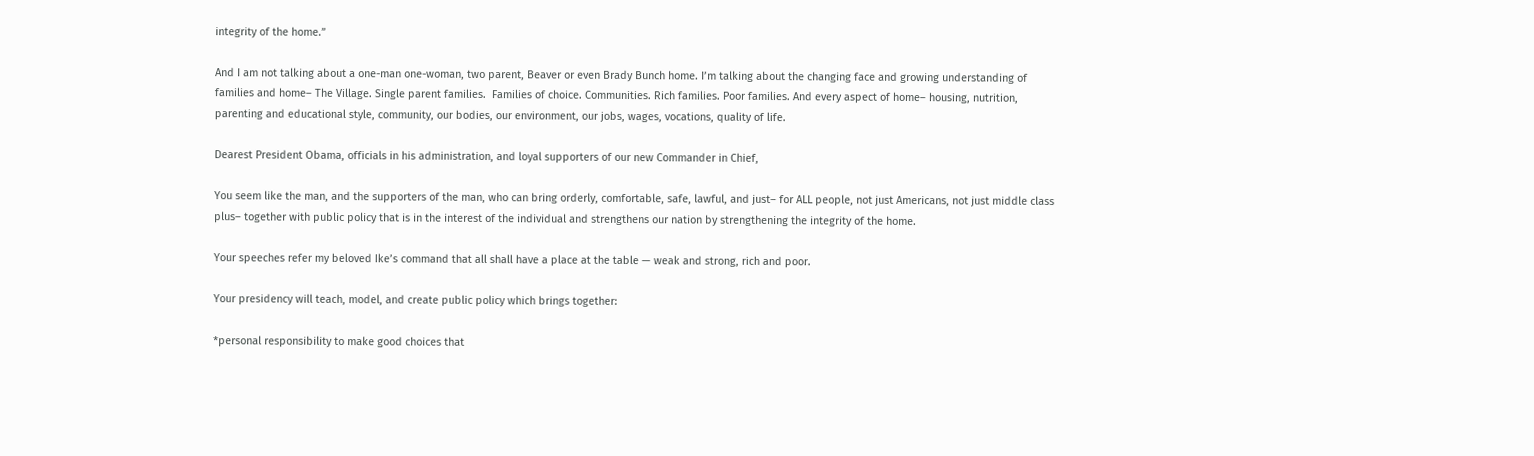integrity of the home.”

And I am not talking about a one-man one-woman, two parent, Beaver or even Brady Bunch home. I’m talking about the changing face and growing understanding of families and home– The Village. Single parent families.  Families of choice. Communities. Rich families. Poor families. And every aspect of home– housing, nutrition, parenting and educational style, community, our bodies, our environment, our jobs, wages, vocations, quality of life.

Dearest President Obama, officials in his administration, and loyal supporters of our new Commander in Chief,

You seem like the man, and the supporters of the man, who can bring orderly, comfortable, safe, lawful, and just– for ALL people, not just Americans, not just middle class plus– together with public policy that is in the interest of the individual and strengthens our nation by strengthening the integrity of the home.

Your speeches refer my beloved Ike’s command that all shall have a place at the table — weak and strong, rich and poor.

Your presidency will teach, model, and create public policy which brings together:

*personal responsibility to make good choices that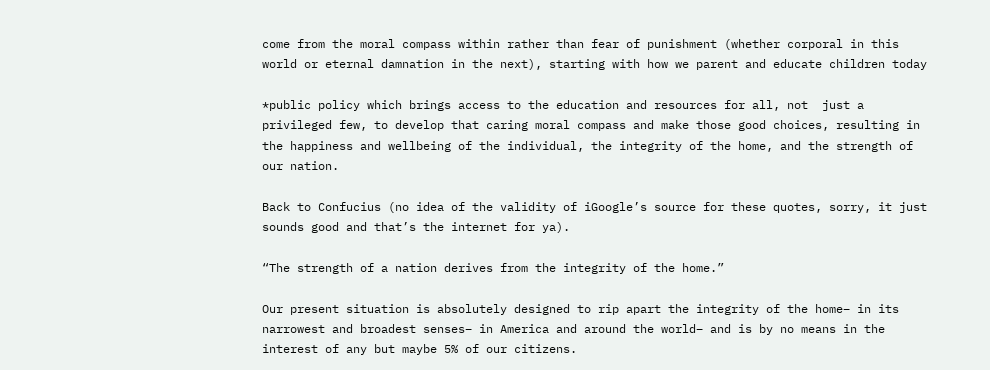come from the moral compass within rather than fear of punishment (whether corporal in this world or eternal damnation in the next), starting with how we parent and educate children today

*public policy which brings access to the education and resources for all, not  just a privileged few, to develop that caring moral compass and make those good choices, resulting in the happiness and wellbeing of the individual, the integrity of the home, and the strength of our nation.

Back to Confucius (no idea of the validity of iGoogle’s source for these quotes, sorry, it just sounds good and that’s the internet for ya).

“The strength of a nation derives from the integrity of the home.”

Our present situation is absolutely designed to rip apart the integrity of the home– in its narrowest and broadest senses– in America and around the world– and is by no means in the interest of any but maybe 5% of our citizens.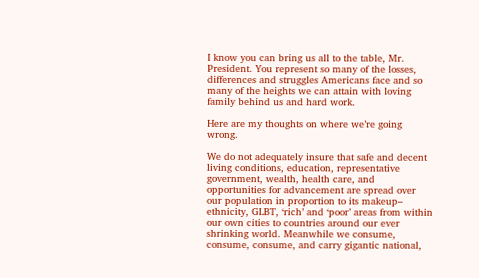I know you can bring us all to the table, Mr. President. You represent so many of the losses, differences and struggles Americans face and so many of the heights we can attain with loving family behind us and hard work.

Here are my thoughts on where we’re going wrong.

We do not adequately insure that safe and decent living conditions, education, representative government, wealth, health care, and opportunities for advancement are spread over our population in proportion to its makeup– ethnicity, GLBT, ‘rich’ and ‘poor’ areas from within our own cities to countries around our ever shrinking world. Meanwhile we consume, consume, consume, and carry gigantic national,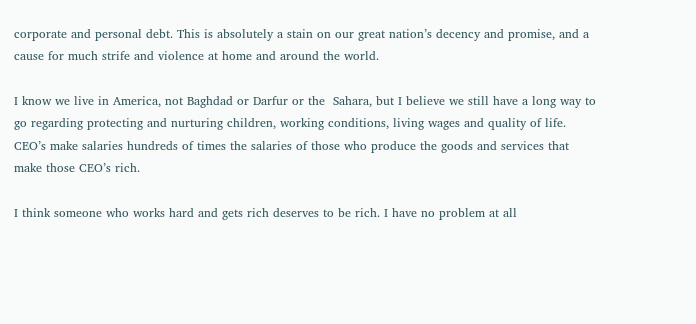corporate and personal debt. This is absolutely a stain on our great nation’s decency and promise, and a cause for much strife and violence at home and around the world.

I know we live in America, not Baghdad or Darfur or the  Sahara, but I believe we still have a long way to go regarding protecting and nurturing children, working conditions, living wages and quality of life. CEO’s make salaries hundreds of times the salaries of those who produce the goods and services that make those CEO’s rich.

I think someone who works hard and gets rich deserves to be rich. I have no problem at all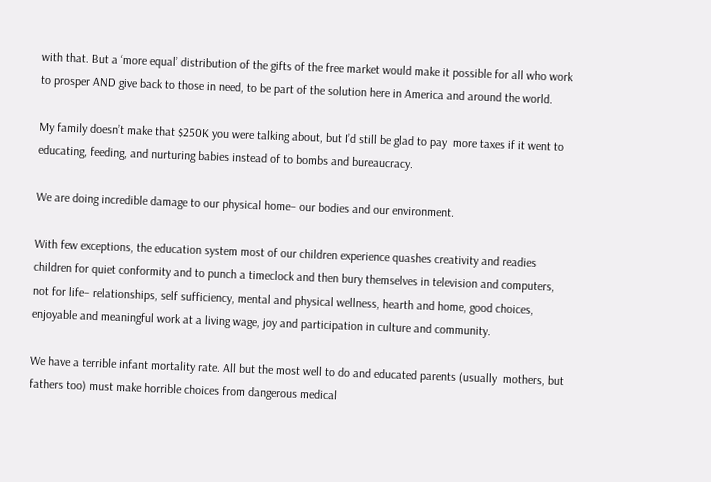with that. But a ‘more equal’ distribution of the gifts of the free market would make it possible for all who work to prosper AND give back to those in need, to be part of the solution here in America and around the world.

My family doesn’t make that $250K you were talking about, but I’d still be glad to pay  more taxes if it went to educating, feeding, and nurturing babies instead of to bombs and bureaucracy.

We are doing incredible damage to our physical home– our bodies and our environment.

With few exceptions, the education system most of our children experience quashes creativity and readies children for quiet conformity and to punch a timeclock and then bury themselves in television and computers, not for life– relationships, self sufficiency, mental and physical wellness, hearth and home, good choices, enjoyable and meaningful work at a living wage, joy and participation in culture and community.

We have a terrible infant mortality rate. All but the most well to do and educated parents (usually  mothers, but fathers too) must make horrible choices from dangerous medical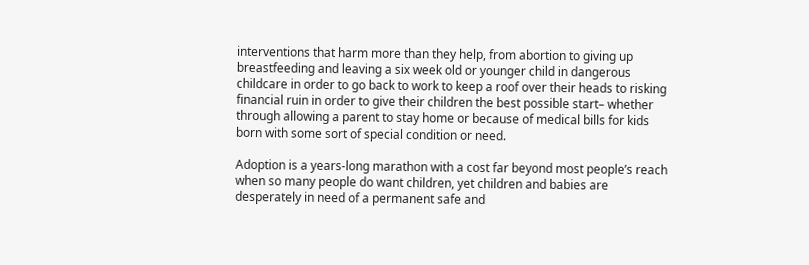interventions that harm more than they help, from abortion to giving up breastfeeding and leaving a six week old or younger child in dangerous childcare in order to go back to work to keep a roof over their heads to risking financial ruin in order to give their children the best possible start– whether through allowing a parent to stay home or because of medical bills for kids born with some sort of special condition or need.

Adoption is a years-long marathon with a cost far beyond most people’s reach when so many people do want children, yet children and babies are desperately in need of a permanent safe and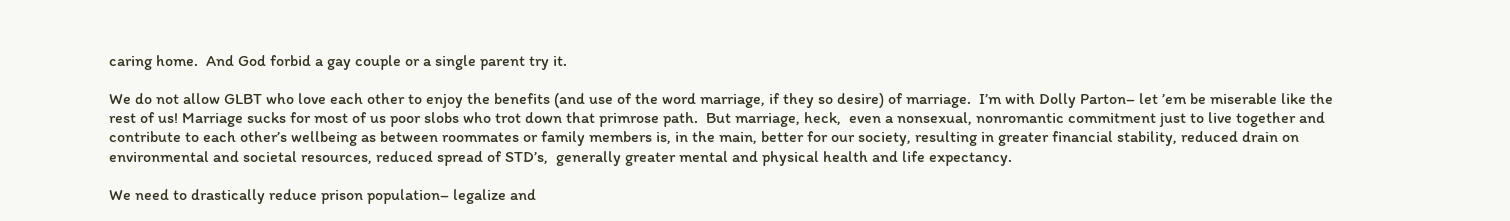caring home.  And God forbid a gay couple or a single parent try it.

We do not allow GLBT who love each other to enjoy the benefits (and use of the word marriage, if they so desire) of marriage.  I’m with Dolly Parton– let ’em be miserable like the rest of us! Marriage sucks for most of us poor slobs who trot down that primrose path.  But marriage, heck,  even a nonsexual, nonromantic commitment just to live together and contribute to each other’s wellbeing as between roommates or family members is, in the main, better for our society, resulting in greater financial stability, reduced drain on environmental and societal resources, reduced spread of STD’s,  generally greater mental and physical health and life expectancy.

We need to drastically reduce prison population– legalize and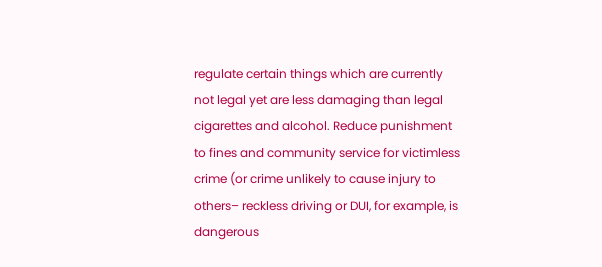regulate certain things which are currently not legal yet are less damaging than legal cigarettes and alcohol. Reduce punishment to fines and community service for victimless crime (or crime unlikely to cause injury to others– reckless driving or DUI, for example, is dangerous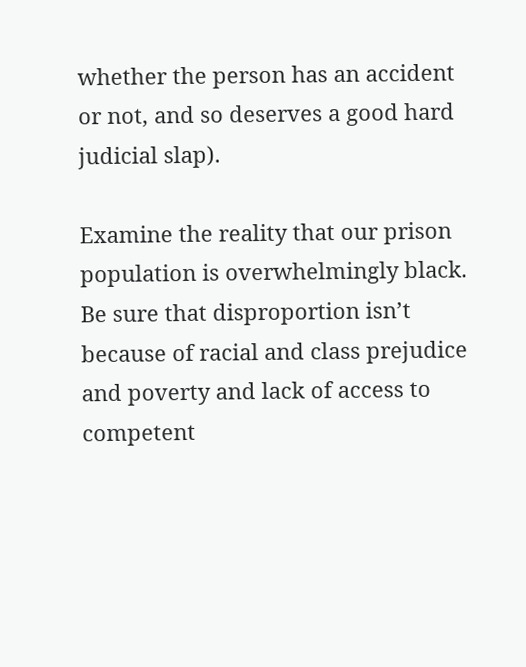whether the person has an accident or not, and so deserves a good hard judicial slap).

Examine the reality that our prison population is overwhelmingly black. Be sure that disproportion isn’t because of racial and class prejudice and poverty and lack of access to competent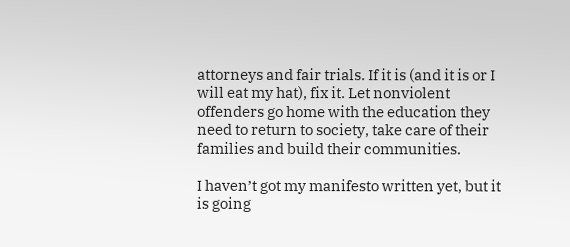attorneys and fair trials. If it is (and it is or I will eat my hat), fix it. Let nonviolent offenders go home with the education they need to return to society, take care of their families and build their communities.

I haven’t got my manifesto written yet, but it is going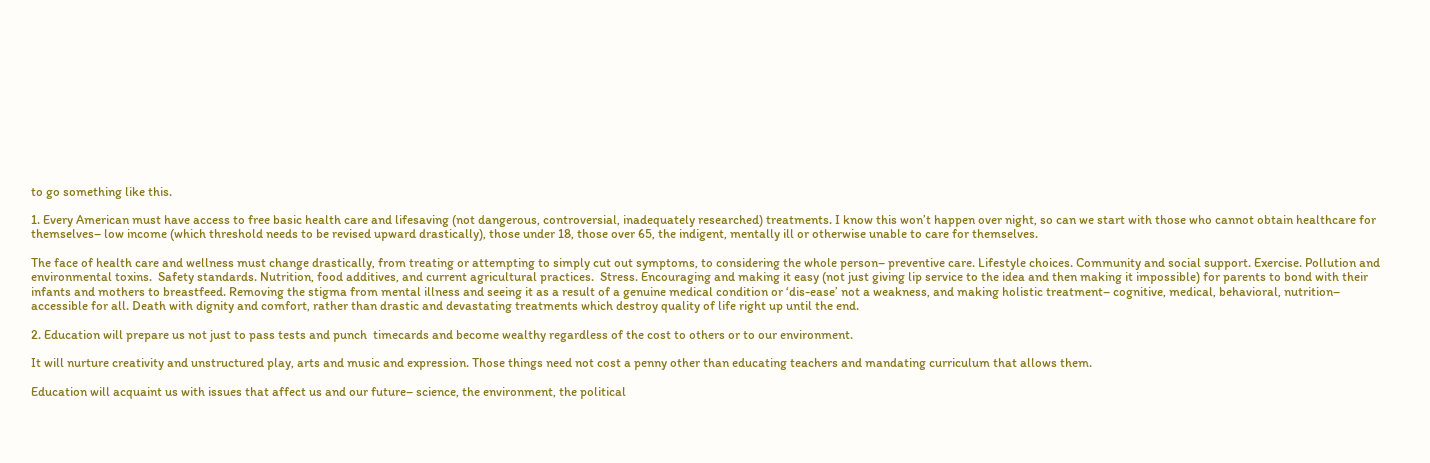to go something like this.

1. Every American must have access to free basic health care and lifesaving (not dangerous, controversial, inadequately researched) treatments. I know this won’t happen over night, so can we start with those who cannot obtain healthcare for themselves– low income (which threshold needs to be revised upward drastically), those under 18, those over 65, the indigent, mentally ill or otherwise unable to care for themselves.

The face of health care and wellness must change drastically, from treating or attempting to simply cut out symptoms, to considering the whole person– preventive care. Lifestyle choices. Community and social support. Exercise. Pollution and environmental toxins.  Safety standards. Nutrition, food additives, and current agricultural practices.  Stress. Encouraging and making it easy (not just giving lip service to the idea and then making it impossible) for parents to bond with their infants and mothers to breastfeed. Removing the stigma from mental illness and seeing it as a result of a genuine medical condition or ‘dis-ease’ not a weakness, and making holistic treatment– cognitive, medical, behavioral, nutrition– accessible for all. Death with dignity and comfort, rather than drastic and devastating treatments which destroy quality of life right up until the end.

2. Education will prepare us not just to pass tests and punch  timecards and become wealthy regardless of the cost to others or to our environment.

It will nurture creativity and unstructured play, arts and music and expression. Those things need not cost a penny other than educating teachers and mandating curriculum that allows them.

Education will acquaint us with issues that affect us and our future– science, the environment, the political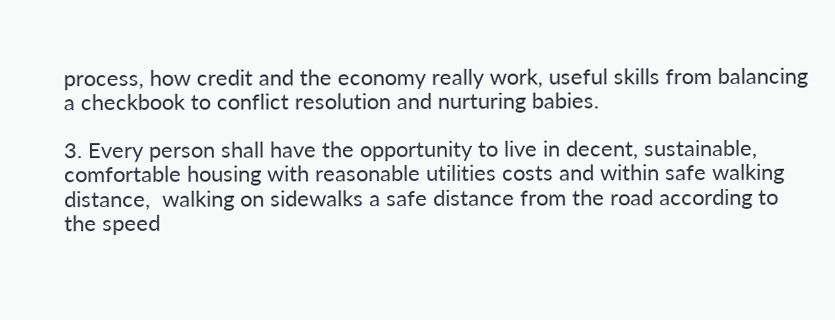process, how credit and the economy really work, useful skills from balancing a checkbook to conflict resolution and nurturing babies.

3. Every person shall have the opportunity to live in decent, sustainable, comfortable housing with reasonable utilities costs and within safe walking distance,  walking on sidewalks a safe distance from the road according to the speed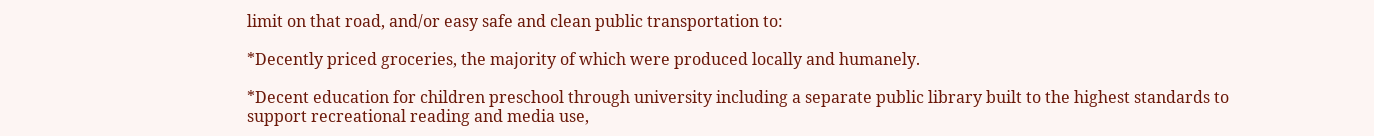limit on that road, and/or easy safe and clean public transportation to:

*Decently priced groceries, the majority of which were produced locally and humanely.

*Decent education for children preschool through university including a separate public library built to the highest standards to support recreational reading and media use,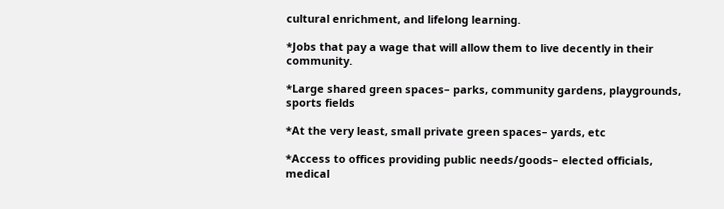cultural enrichment, and lifelong learning.

*Jobs that pay a wage that will allow them to live decently in their community.

*Large shared green spaces– parks, community gardens, playgrounds, sports fields

*At the very least, small private green spaces– yards, etc

*Access to offices providing public needs/goods– elected officials, medical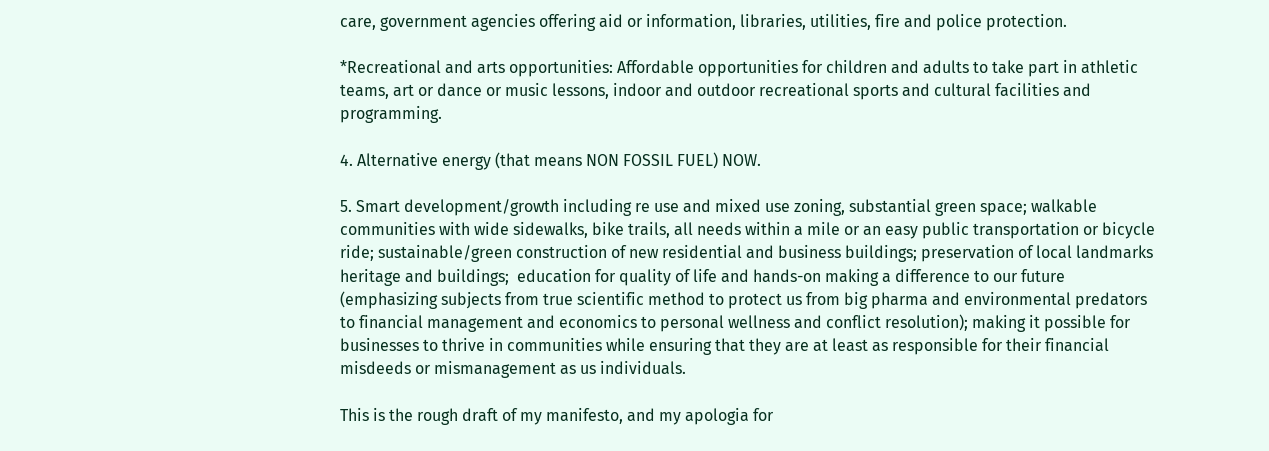care, government agencies offering aid or information, libraries, utilities, fire and police protection.

*Recreational and arts opportunities: Affordable opportunities for children and adults to take part in athletic teams, art or dance or music lessons, indoor and outdoor recreational sports and cultural facilities and programming.

4. Alternative energy (that means NON FOSSIL FUEL) NOW.

5. Smart development/growth including re use and mixed use zoning, substantial green space; walkable communities with wide sidewalks, bike trails, all needs within a mile or an easy public transportation or bicycle ride; sustainable/green construction of new residential and business buildings; preservation of local landmarks heritage and buildings;  education for quality of life and hands-on making a difference to our future (emphasizing subjects from true scientific method to protect us from big pharma and environmental predators to financial management and economics to personal wellness and conflict resolution); making it possible for businesses to thrive in communities while ensuring that they are at least as responsible for their financial misdeeds or mismanagement as us individuals.

This is the rough draft of my manifesto, and my apologia for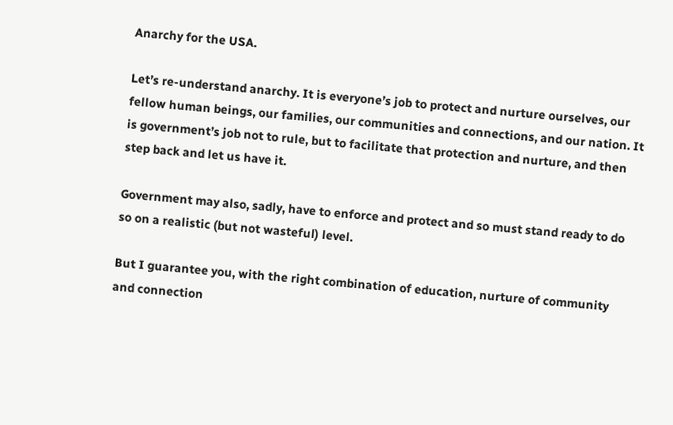Anarchy for the USA.

Let’s re-understand anarchy. It is everyone’s job to protect and nurture ourselves, our fellow human beings, our families, our communities and connections, and our nation. It is government’s job not to rule, but to facilitate that protection and nurture, and then step back and let us have it.

Government may also, sadly, have to enforce and protect and so must stand ready to do so on a realistic (but not wasteful) level.

But I guarantee you, with the right combination of education, nurture of community and connection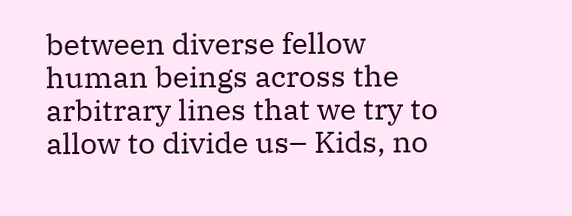between diverse fellow human beings across the arbitrary lines that we try to allow to divide us– Kids, no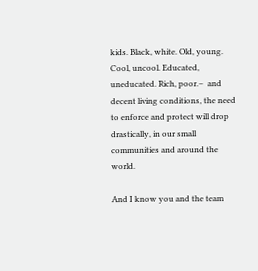kids. Black, white. Old, young. Cool, uncool. Educated, uneducated. Rich, poor.–  and decent living conditions, the need to enforce and protect will drop drastically, in our small communities and around the world.

And I know you and the team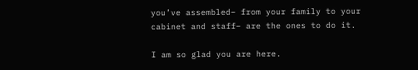you’ve assembled– from your family to your cabinet and staff– are the ones to do it.

I am so glad you are here.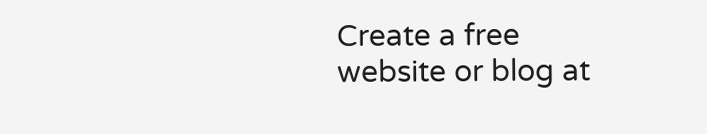Create a free website or blog at